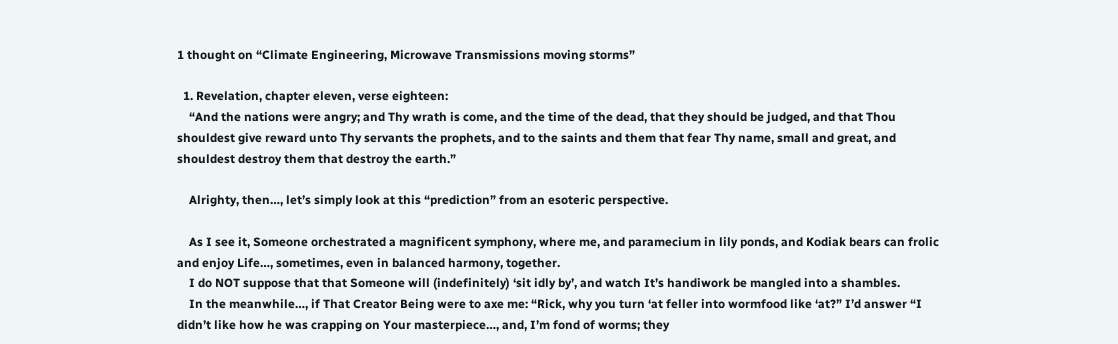1 thought on “Climate Engineering, Microwave Transmissions moving storms”

  1. Revelation, chapter eleven, verse eighteen:
    “And the nations were angry; and Thy wrath is come, and the time of the dead, that they should be judged, and that Thou shouldest give reward unto Thy servants the prophets, and to the saints and them that fear Thy name, small and great, and shouldest destroy them that destroy the earth.”

    Alrighty, then…, let’s simply look at this “prediction” from an esoteric perspective.

    As I see it, Someone orchestrated a magnificent symphony, where me, and paramecium in lily ponds, and Kodiak bears can frolic and enjoy Life…, sometimes, even in balanced harmony, together.
    I do NOT suppose that that Someone will (indefinitely) ‘sit idly by’, and watch It’s handiwork be mangled into a shambles.
    In the meanwhile…, if That Creator Being were to axe me: “Rick, why you turn ‘at feller into wormfood like ‘at?” I’d answer “I didn’t like how he was crapping on Your masterpiece…, and, I’m fond of worms; they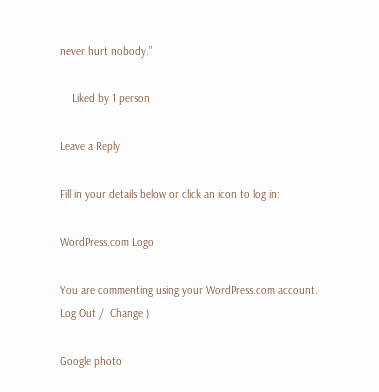never hurt nobody.”

    Liked by 1 person

Leave a Reply

Fill in your details below or click an icon to log in:

WordPress.com Logo

You are commenting using your WordPress.com account. Log Out /  Change )

Google photo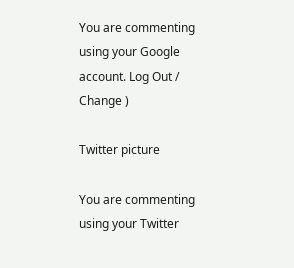You are commenting using your Google account. Log Out /  Change )

Twitter picture

You are commenting using your Twitter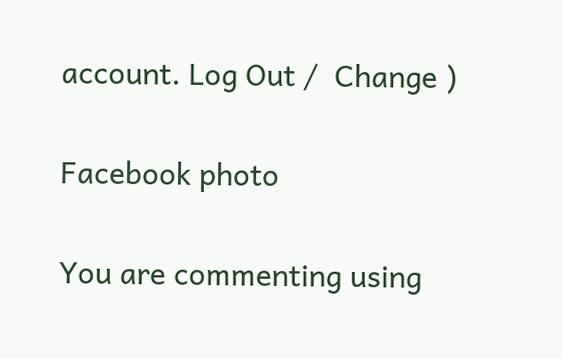account. Log Out /  Change )

Facebook photo

You are commenting using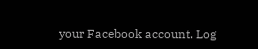your Facebook account. Log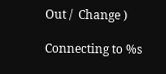Out /  Change )

Connecting to %s